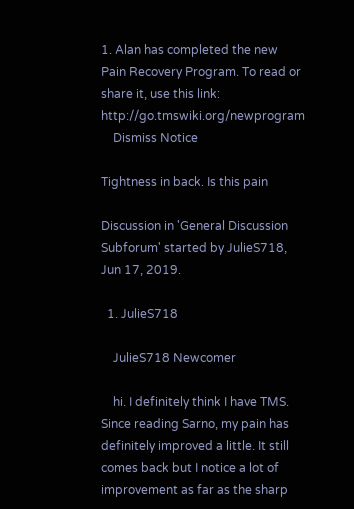1. Alan has completed the new Pain Recovery Program. To read or share it, use this link: http://go.tmswiki.org/newprogram
    Dismiss Notice

Tightness in back. Is this pain

Discussion in 'General Discussion Subforum' started by JulieS718, Jun 17, 2019.

  1. JulieS718

    JulieS718 Newcomer

    hi. I definitely think I have TMS. Since reading Sarno, my pain has definitely improved a little. It still comes back but I notice a lot of improvement as far as the sharp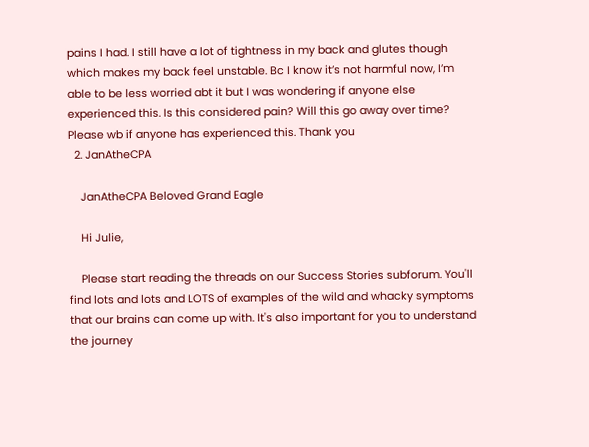pains I had. I still have a lot of tightness in my back and glutes though which makes my back feel unstable. Bc I know it’s not harmful now, I’m able to be less worried abt it but I was wondering if anyone else experienced this. Is this considered pain? Will this go away over time? Please wb if anyone has experienced this. Thank you
  2. JanAtheCPA

    JanAtheCPA Beloved Grand Eagle

    Hi Julie,

    Please start reading the threads on our Success Stories subforum. You'll find lots and lots and LOTS of examples of the wild and whacky symptoms that our brains can come up with. It's also important for you to understand the journey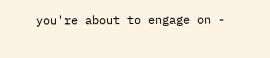you're about to engage on -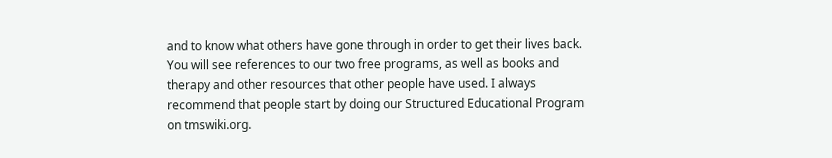and to know what others have gone through in order to get their lives back. You will see references to our two free programs, as well as books and therapy and other resources that other people have used. I always recommend that people start by doing our Structured Educational Program on tmswiki.org.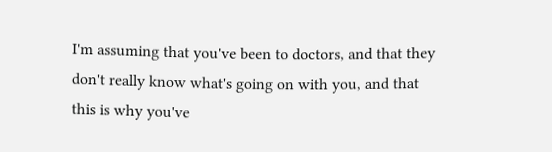I'm assuming that you've been to doctors, and that they don't really know what's going on with you, and that this is why you've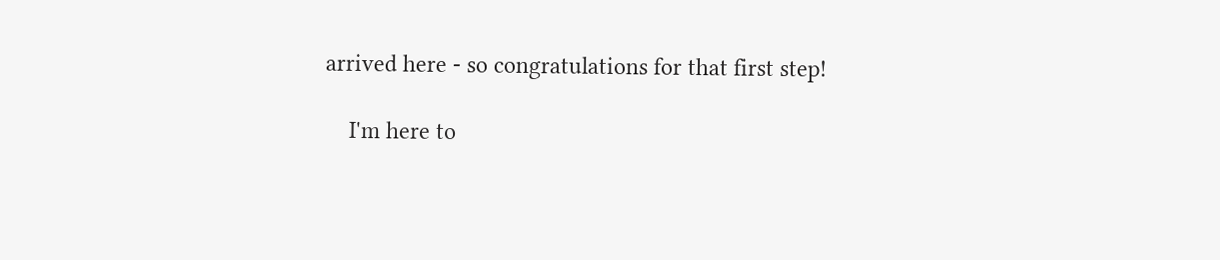arrived here - so congratulations for that first step!

    I'm here to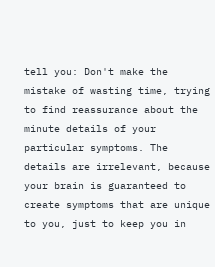tell you: Don't make the mistake of wasting time, trying to find reassurance about the minute details of your particular symptoms. The details are irrelevant, because your brain is guaranteed to create symptoms that are unique to you, just to keep you in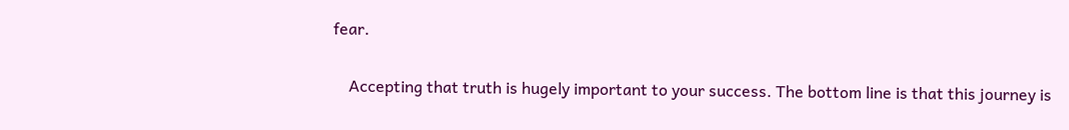fear.

    Accepting that truth is hugely important to your success. The bottom line is that this journey is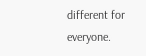different for everyone.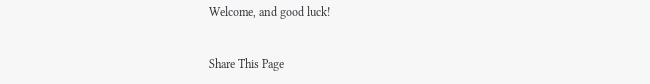Welcome, and good luck!


Share This Page